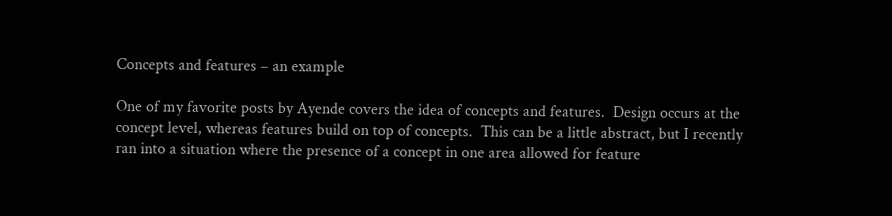Concepts and features – an example

One of my favorite posts by Ayende covers the idea of concepts and features.  Design occurs at the concept level, whereas features build on top of concepts.  This can be a little abstract, but I recently ran into a situation where the presence of a concept in one area allowed for feature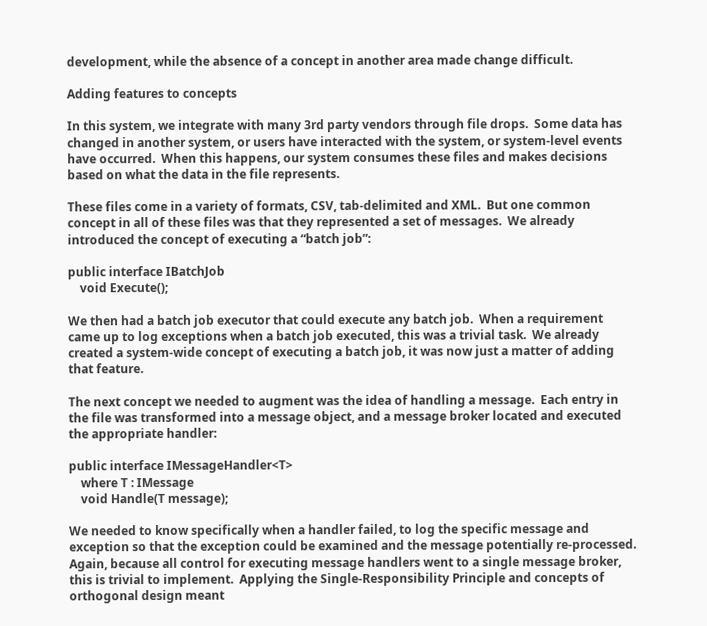development, while the absence of a concept in another area made change difficult.

Adding features to concepts

In this system, we integrate with many 3rd party vendors through file drops.  Some data has changed in another system, or users have interacted with the system, or system-level events have occurred.  When this happens, our system consumes these files and makes decisions based on what the data in the file represents.

These files come in a variety of formats, CSV, tab-delimited and XML.  But one common concept in all of these files was that they represented a set of messages.  We already introduced the concept of executing a “batch job”:

public interface IBatchJob
    void Execute();

We then had a batch job executor that could execute any batch job.  When a requirement came up to log exceptions when a batch job executed, this was a trivial task.  We already created a system-wide concept of executing a batch job, it was now just a matter of adding that feature.

The next concept we needed to augment was the idea of handling a message.  Each entry in the file was transformed into a message object, and a message broker located and executed the appropriate handler:

public interface IMessageHandler<T>
    where T : IMessage
    void Handle(T message);

We needed to know specifically when a handler failed, to log the specific message and exception so that the exception could be examined and the message potentially re-processed.  Again, because all control for executing message handlers went to a single message broker, this is trivial to implement.  Applying the Single-Responsibility Principle and concepts of orthogonal design meant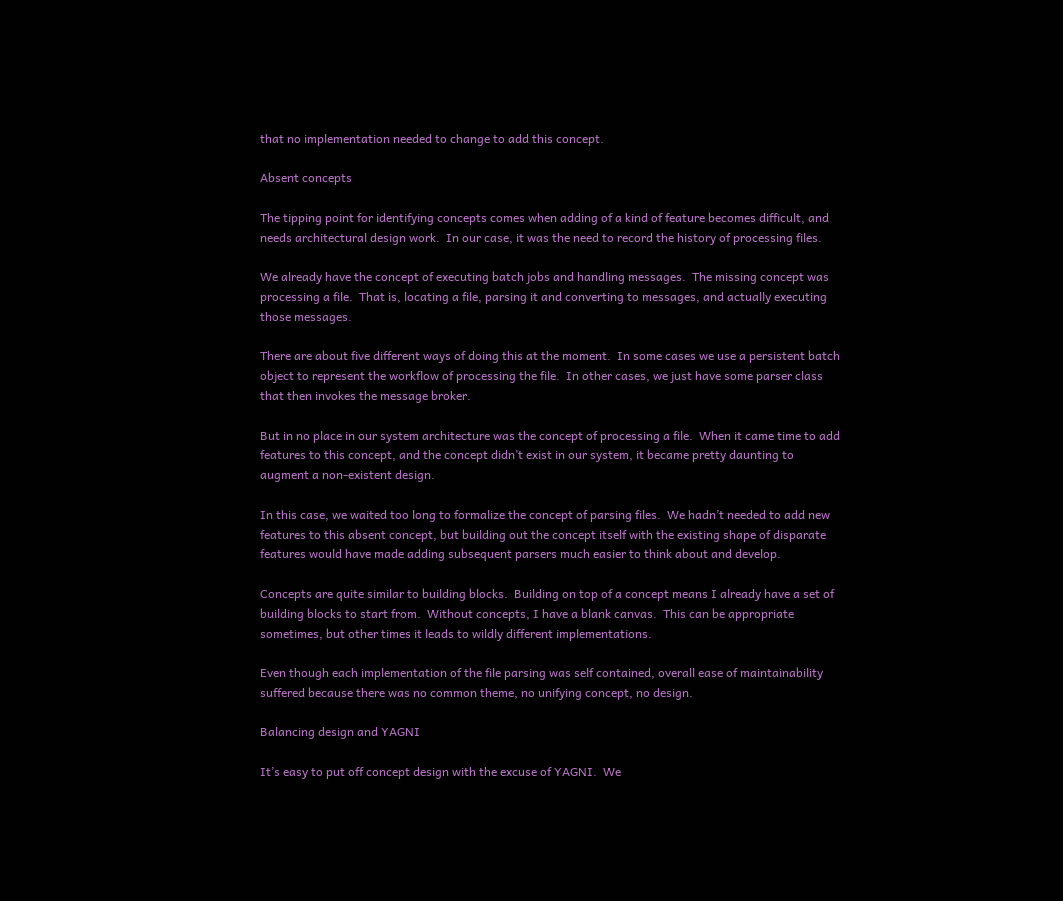that no implementation needed to change to add this concept.

Absent concepts

The tipping point for identifying concepts comes when adding of a kind of feature becomes difficult, and needs architectural design work.  In our case, it was the need to record the history of processing files.

We already have the concept of executing batch jobs and handling messages.  The missing concept was processing a file.  That is, locating a file, parsing it and converting to messages, and actually executing those messages.

There are about five different ways of doing this at the moment.  In some cases we use a persistent batch object to represent the workflow of processing the file.  In other cases, we just have some parser class that then invokes the message broker.

But in no place in our system architecture was the concept of processing a file.  When it came time to add features to this concept, and the concept didn’t exist in our system, it became pretty daunting to augment a non-existent design.

In this case, we waited too long to formalize the concept of parsing files.  We hadn’t needed to add new features to this absent concept, but building out the concept itself with the existing shape of disparate features would have made adding subsequent parsers much easier to think about and develop.

Concepts are quite similar to building blocks.  Building on top of a concept means I already have a set of building blocks to start from.  Without concepts, I have a blank canvas.  This can be appropriate sometimes, but other times it leads to wildly different implementations.

Even though each implementation of the file parsing was self contained, overall ease of maintainability suffered because there was no common theme, no unifying concept, no design.

Balancing design and YAGNI

It’s easy to put off concept design with the excuse of YAGNI.  We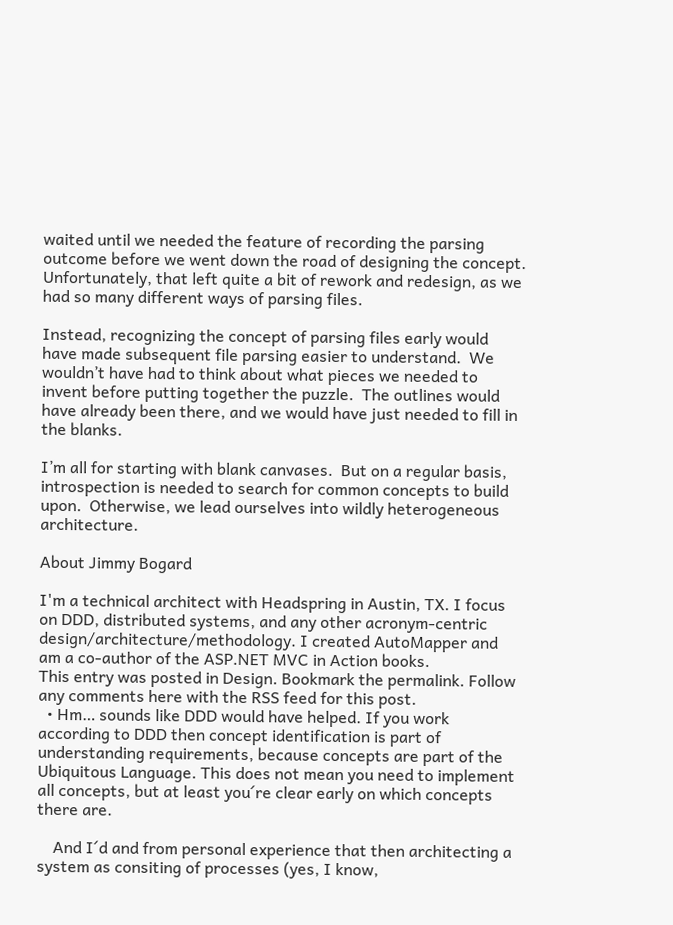waited until we needed the feature of recording the parsing outcome before we went down the road of designing the concept.  Unfortunately, that left quite a bit of rework and redesign, as we had so many different ways of parsing files.

Instead, recognizing the concept of parsing files early would have made subsequent file parsing easier to understand.  We wouldn’t have had to think about what pieces we needed to invent before putting together the puzzle.  The outlines would have already been there, and we would have just needed to fill in the blanks.

I’m all for starting with blank canvases.  But on a regular basis, introspection is needed to search for common concepts to build upon.  Otherwise, we lead ourselves into wildly heterogeneous architecture.

About Jimmy Bogard

I'm a technical architect with Headspring in Austin, TX. I focus on DDD, distributed systems, and any other acronym-centric design/architecture/methodology. I created AutoMapper and am a co-author of the ASP.NET MVC in Action books.
This entry was posted in Design. Bookmark the permalink. Follow any comments here with the RSS feed for this post.
  • Hm… sounds like DDD would have helped. If you work according to DDD then concept identification is part of understanding requirements, because concepts are part of the Ubiquitous Language. This does not mean you need to implement all concepts, but at least you´re clear early on which concepts there are.

    And I´d and from personal experience that then architecting a system as consiting of processes (yes, I know,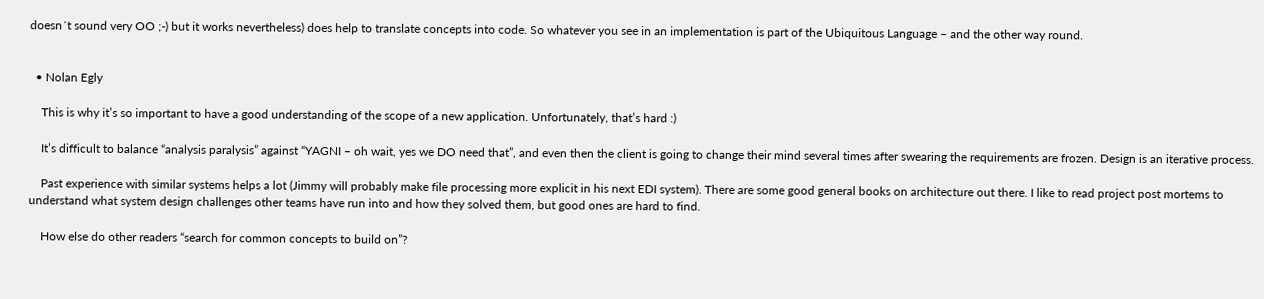doesn´t sound very OO ;-) but it works nevertheless) does help to translate concepts into code. So whatever you see in an implementation is part of the Ubiquitous Language – and the other way round.


  • Nolan Egly

    This is why it’s so important to have a good understanding of the scope of a new application. Unfortunately, that’s hard :)

    It’s difficult to balance “analysis paralysis” against “YAGNI – oh wait, yes we DO need that”, and even then the client is going to change their mind several times after swearing the requirements are frozen. Design is an iterative process.

    Past experience with similar systems helps a lot (Jimmy will probably make file processing more explicit in his next EDI system). There are some good general books on architecture out there. I like to read project post mortems to understand what system design challenges other teams have run into and how they solved them, but good ones are hard to find.

    How else do other readers “search for common concepts to build on”?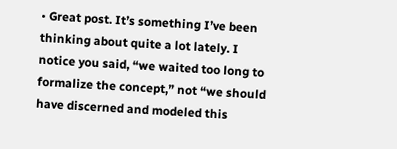• Great post. It’s something I’ve been thinking about quite a lot lately. I notice you said, “we waited too long to formalize the concept,” not “we should have discerned and modeled this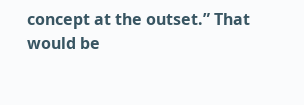concept at the outset.” That would be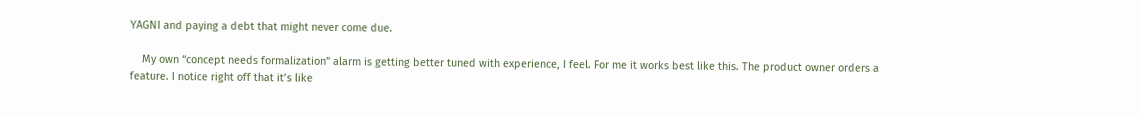YAGNI and paying a debt that might never come due.

    My own “concept needs formalization” alarm is getting better tuned with experience, I feel. For me it works best like this. The product owner orders a feature. I notice right off that it’s like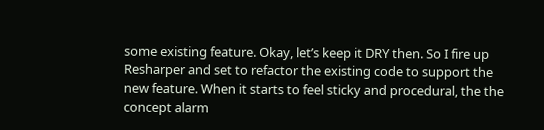some existing feature. Okay, let’s keep it DRY then. So I fire up Resharper and set to refactor the existing code to support the new feature. When it starts to feel sticky and procedural, the the concept alarm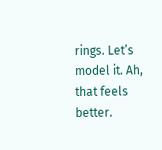rings. Let’s model it. Ah, that feels better.